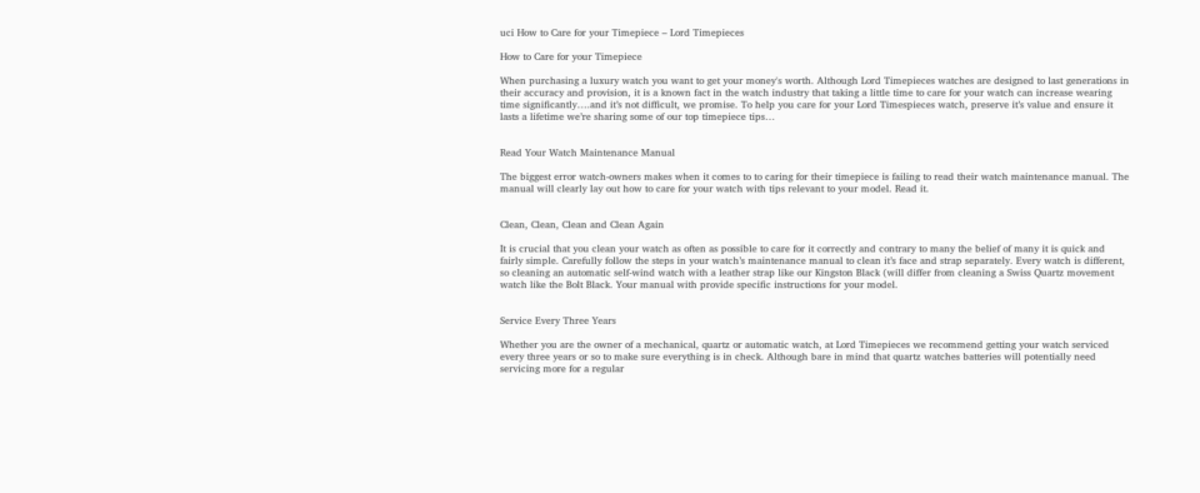uci How to Care for your Timepiece – Lord Timepieces

How to Care for your Timepiece

When purchasing a luxury watch you want to get your money's worth. Although Lord Timepieces watches are designed to last generations in their accuracy and provision, it is a known fact in the watch industry that taking a little time to care for your watch can increase wearing time significantly….and it’s not difficult, we promise. To help you care for your Lord Timespieces watch, preserve it’s value and ensure it lasts a lifetime we’re sharing some of our top timepiece tips…


Read Your Watch Maintenance Manual

The biggest error watch-owners makes when it comes to to caring for their timepiece is failing to read their watch maintenance manual. The manual will clearly lay out how to care for your watch with tips relevant to your model. Read it.


Clean, Clean, Clean and Clean Again

It is crucial that you clean your watch as often as possible to care for it correctly and contrary to many the belief of many it is quick and fairly simple. Carefully follow the steps in your watch’s maintenance manual to clean it’s face and strap separately. Every watch is different, so cleaning an automatic self-wind watch with a leather strap like our Kingston Black (will differ from cleaning a Swiss Quartz movement watch like the Bolt Black. Your manual with provide specific instructions for your model.


Service Every Three Years

Whether you are the owner of a mechanical, quartz or automatic watch, at Lord Timepieces we recommend getting your watch serviced every three years or so to make sure everything is in check. Although bare in mind that quartz watches batteries will potentially need servicing more for a regular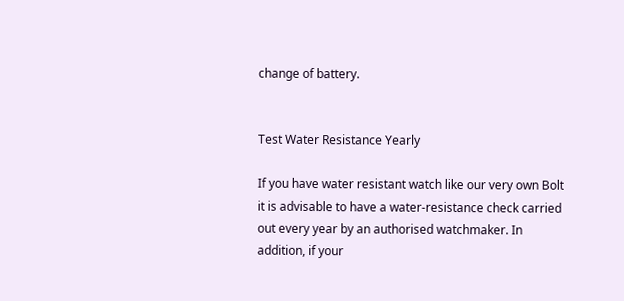change of battery.


Test Water Resistance Yearly

If you have water resistant watch like our very own Bolt it is advisable to have a water-resistance check carried out every year by an authorised watchmaker. In addition, if your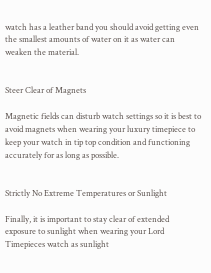watch has a leather band you should avoid getting even the smallest amounts of water on it as water can weaken the material.


Steer Clear of Magnets

Magnetic fields can disturb watch settings so it is best to avoid magnets when wearing your luxury timepiece to keep your watch in tip top condition and functioning accurately for as long as possible.


Strictly No Extreme Temperatures or Sunlight

Finally, it is important to stay clear of extended exposure to sunlight when wearing your Lord Timepieces watch as sunlight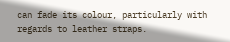can fade its colour, particularly with regards to leather straps.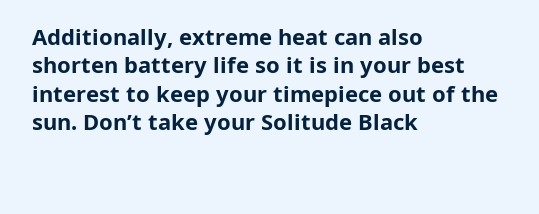Additionally, extreme heat can also shorten battery life so it is in your best interest to keep your timepiece out of the sun. Don’t take your Solitude Black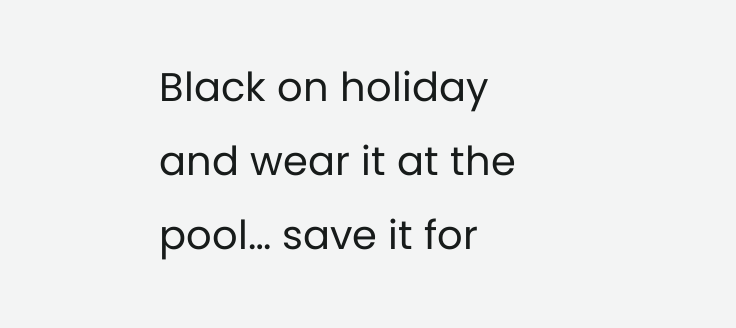Black on holiday and wear it at the pool… save it for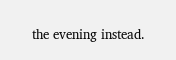the evening instead.